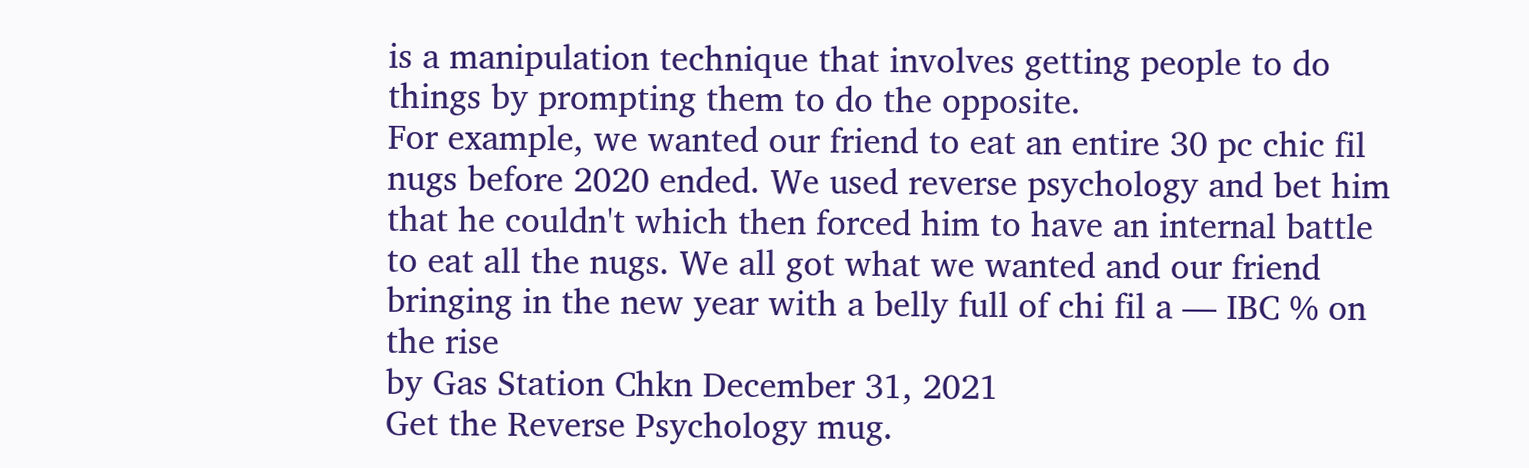is a manipulation technique that involves getting people to do things by prompting them to do the opposite.
For example, we wanted our friend to eat an entire 30 pc chic fil nugs before 2020 ended. We used reverse psychology and bet him that he couldn't which then forced him to have an internal battle to eat all the nugs. We all got what we wanted and our friend bringing in the new year with a belly full of chi fil a — IBC % on the rise
by Gas Station Chkn December 31, 2021
Get the Reverse Psychology mug.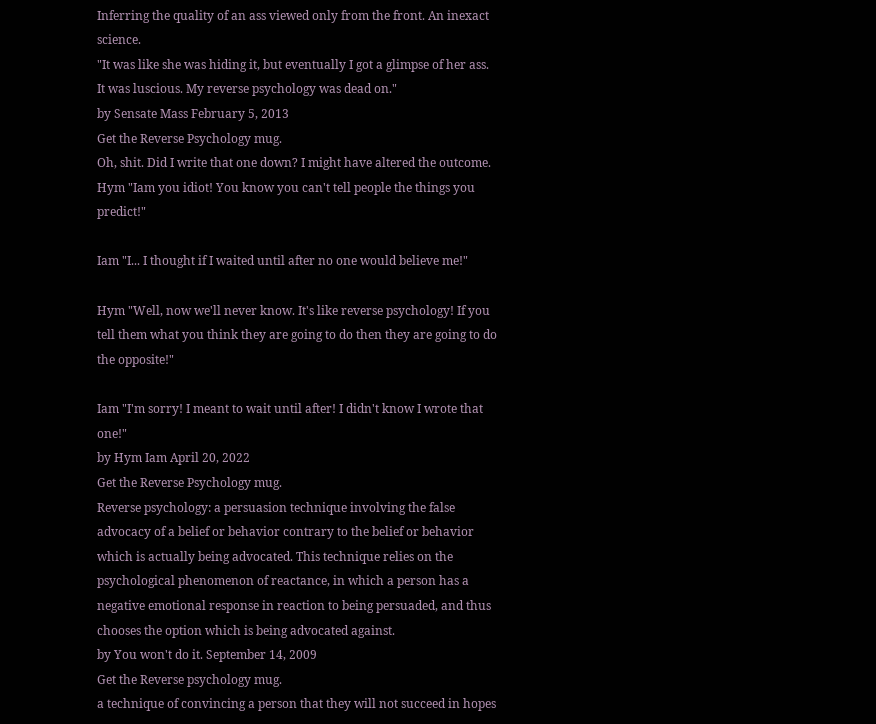Inferring the quality of an ass viewed only from the front. An inexact science.
"It was like she was hiding it, but eventually I got a glimpse of her ass. It was luscious. My reverse psychology was dead on."
by Sensate Mass February 5, 2013
Get the Reverse Psychology mug.
Oh, shit. Did I write that one down? I might have altered the outcome.
Hym "Iam you idiot! You know you can't tell people the things you predict!"

Iam "I... I thought if I waited until after no one would believe me!"

Hym "Well, now we'll never know. It's like reverse psychology! If you tell them what you think they are going to do then they are going to do the opposite!"

Iam "I'm sorry! I meant to wait until after! I didn't know I wrote that one!"
by Hym Iam April 20, 2022
Get the Reverse Psychology mug.
Reverse psychology: a persuasion technique involving the false advocacy of a belief or behavior contrary to the belief or behavior which is actually being advocated. This technique relies on the psychological phenomenon of reactance, in which a person has a negative emotional response in reaction to being persuaded, and thus chooses the option which is being advocated against.
by You won't do it. September 14, 2009
Get the Reverse psychology mug.
a technique of convincing a person that they will not succeed in hopes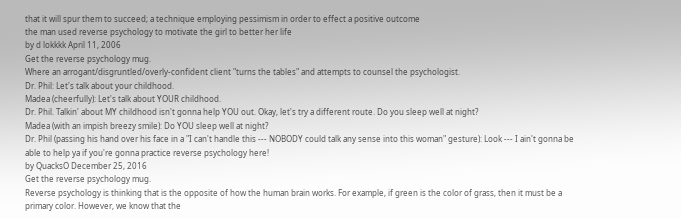that it will spur them to succeed; a technique employing pessimism in order to effect a positive outcome
the man used reverse psychology to motivate the girl to better her life
by d lokkkk April 11, 2006
Get the reverse psychology mug.
Where an arrogant/disgruntled/overly-confident client "turns the tables" and attempts to counsel the psychologist.
Dr. Phil: Let's talk about your childhood.
Madea (cheerfully): Let's talk about YOUR childhood.
Dr. Phil. Talkin' about MY childhood isn't gonna help YOU out. Okay, let's try a different route. Do you sleep well at night?
Madea (with an impish breezy smile): Do YOU sleep well at night?
Dr. Phil (passing his hand over his face in a "I can't handle this --- NOBODY could talk any sense into this woman" gesture): Look --- I ain't gonna be able to help ya if you're gonna practice reverse psychology here!
by QuacksO December 25, 2016
Get the reverse psychology mug.
Reverse psychology is thinking that is the opposite of how the human brain works. For example, if green is the color of grass, then it must be a primary color. However, we know that the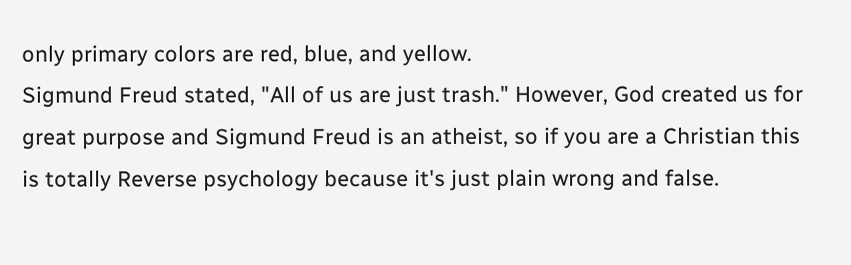only primary colors are red, blue, and yellow.
Sigmund Freud stated, "All of us are just trash." However, God created us for great purpose and Sigmund Freud is an atheist, so if you are a Christian this is totally Reverse psychology because it's just plain wrong and false.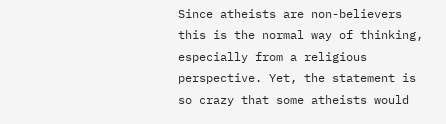Since atheists are non-believers this is the normal way of thinking, especially from a religious perspective. Yet, the statement is so crazy that some atheists would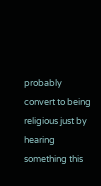probably convert to being religious just by hearing something this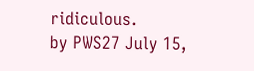ridiculous.
by PWS27 July 15,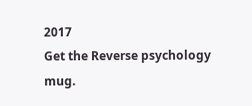2017
Get the Reverse psychology mug.